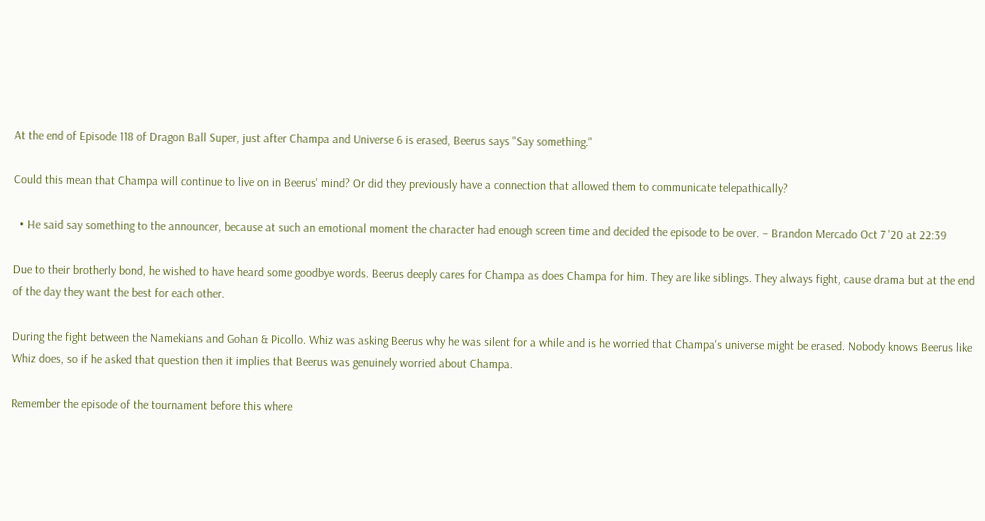At the end of Episode 118 of Dragon Ball Super, just after Champa and Universe 6 is erased, Beerus says "Say something."

Could this mean that Champa will continue to live on in Beerus' mind? Or did they previously have a connection that allowed them to communicate telepathically?

  • He said say something to the announcer, because at such an emotional moment the character had enough screen time and decided the episode to be over. – Brandon Mercado Oct 7 '20 at 22:39

Due to their brotherly bond, he wished to have heard some goodbye words. Beerus deeply cares for Champa as does Champa for him. They are like siblings. They always fight, cause drama but at the end of the day they want the best for each other.

During the fight between the Namekians and Gohan & Picollo. Whiz was asking Beerus why he was silent for a while and is he worried that Champa's universe might be erased. Nobody knows Beerus like Whiz does, so if he asked that question then it implies that Beerus was genuinely worried about Champa.

Remember the episode of the tournament before this where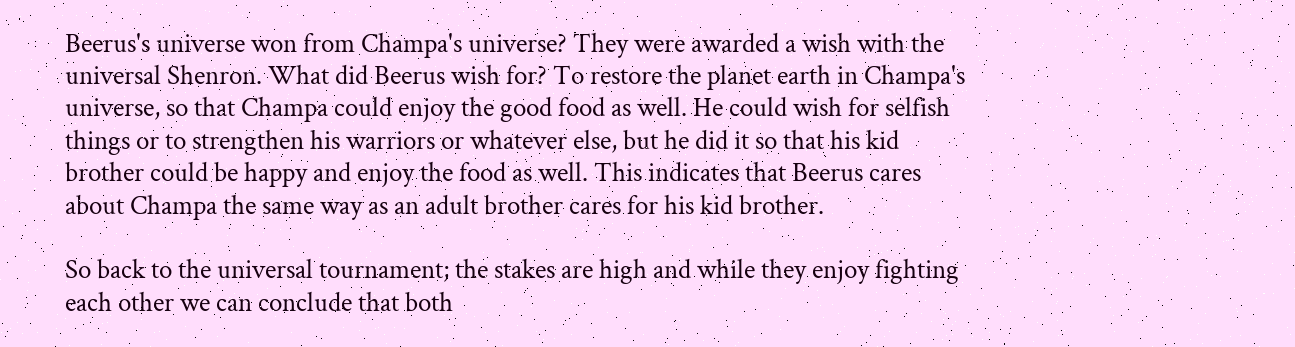Beerus's universe won from Champa's universe? They were awarded a wish with the universal Shenron. What did Beerus wish for? To restore the planet earth in Champa's universe, so that Champa could enjoy the good food as well. He could wish for selfish things or to strengthen his warriors or whatever else, but he did it so that his kid brother could be happy and enjoy the food as well. This indicates that Beerus cares about Champa the same way as an adult brother cares for his kid brother.

So back to the universal tournament; the stakes are high and while they enjoy fighting each other we can conclude that both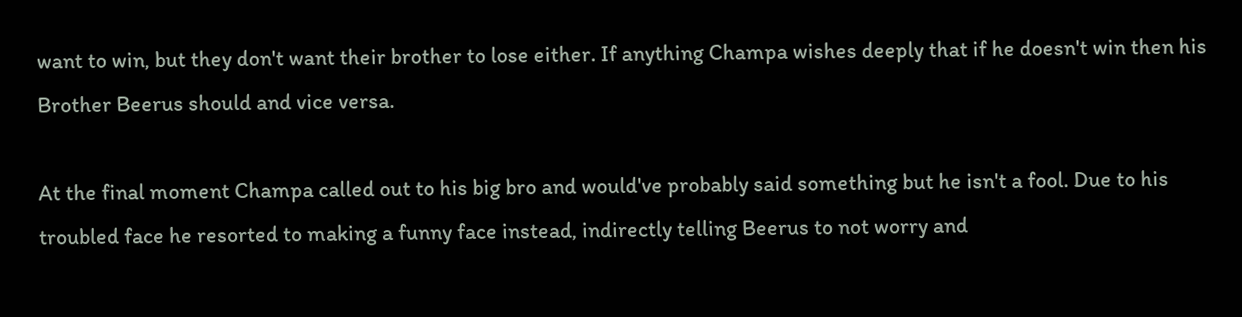want to win, but they don't want their brother to lose either. If anything Champa wishes deeply that if he doesn't win then his Brother Beerus should and vice versa.

At the final moment Champa called out to his big bro and would've probably said something but he isn't a fool. Due to his troubled face he resorted to making a funny face instead, indirectly telling Beerus to not worry and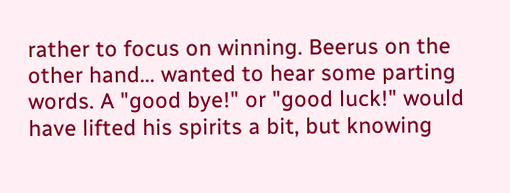rather to focus on winning. Beerus on the other hand... wanted to hear some parting words. A "good bye!" or "good luck!" would have lifted his spirits a bit, but knowing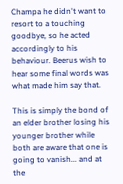Champa he didn't want to resort to a touching goodbye, so he acted accordingly to his behaviour. Beerus wish to hear some final words was what made him say that.

This is simply the bond of an elder brother losing his younger brother while both are aware that one is going to vanish... and at the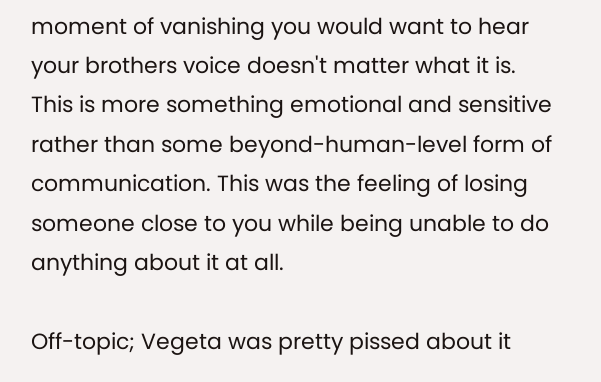moment of vanishing you would want to hear your brothers voice doesn't matter what it is. This is more something emotional and sensitive rather than some beyond-human-level form of communication. This was the feeling of losing someone close to you while being unable to do anything about it at all.

Off-topic; Vegeta was pretty pissed about it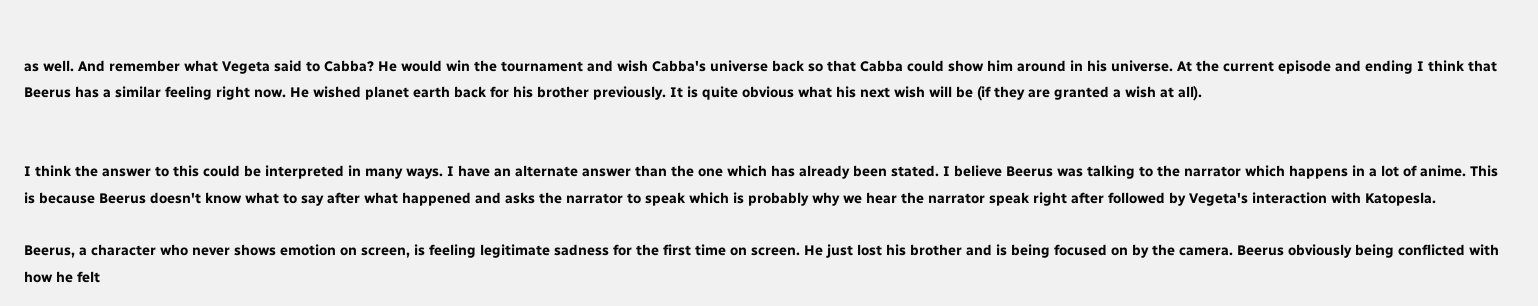as well. And remember what Vegeta said to Cabba? He would win the tournament and wish Cabba's universe back so that Cabba could show him around in his universe. At the current episode and ending I think that Beerus has a similar feeling right now. He wished planet earth back for his brother previously. It is quite obvious what his next wish will be (if they are granted a wish at all).


I think the answer to this could be interpreted in many ways. I have an alternate answer than the one which has already been stated. I believe Beerus was talking to the narrator which happens in a lot of anime. This is because Beerus doesn't know what to say after what happened and asks the narrator to speak which is probably why we hear the narrator speak right after followed by Vegeta's interaction with Katopesla.

Beerus, a character who never shows emotion on screen, is feeling legitimate sadness for the first time on screen. He just lost his brother and is being focused on by the camera. Beerus obviously being conflicted with how he felt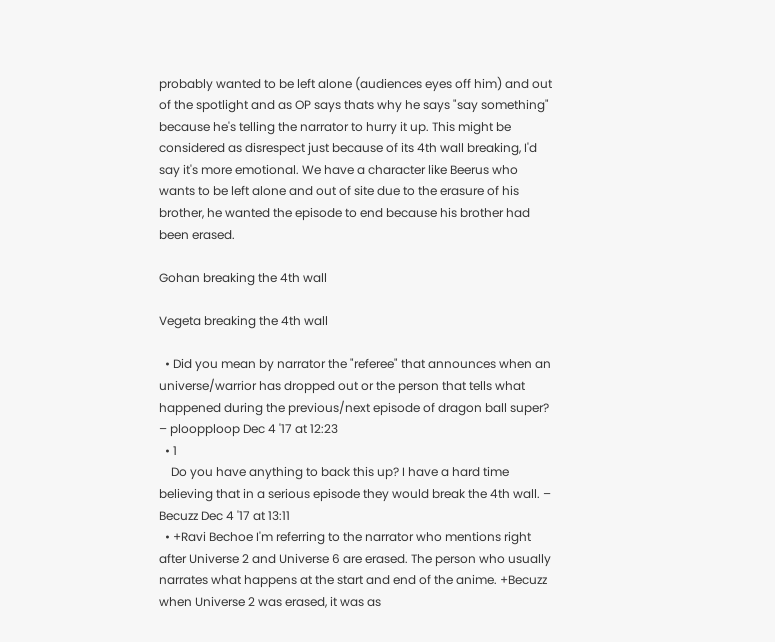probably wanted to be left alone (audiences eyes off him) and out of the spotlight and as OP says thats why he says "say something" because he's telling the narrator to hurry it up. This might be considered as disrespect just because of its 4th wall breaking, I'd say it's more emotional. We have a character like Beerus who wants to be left alone and out of site due to the erasure of his brother, he wanted the episode to end because his brother had been erased.

Gohan breaking the 4th wall

Vegeta breaking the 4th wall

  • Did you mean by narrator the "referee" that announces when an universe/warrior has dropped out or the person that tells what happened during the previous/next episode of dragon ball super? – ploopploop Dec 4 '17 at 12:23
  • 1
    Do you have anything to back this up? I have a hard time believing that in a serious episode they would break the 4th wall. – Becuzz Dec 4 '17 at 13:11
  • +Ravi Bechoe I'm referring to the narrator who mentions right after Universe 2 and Universe 6 are erased. The person who usually narrates what happens at the start and end of the anime. +Becuzz when Universe 2 was erased, it was as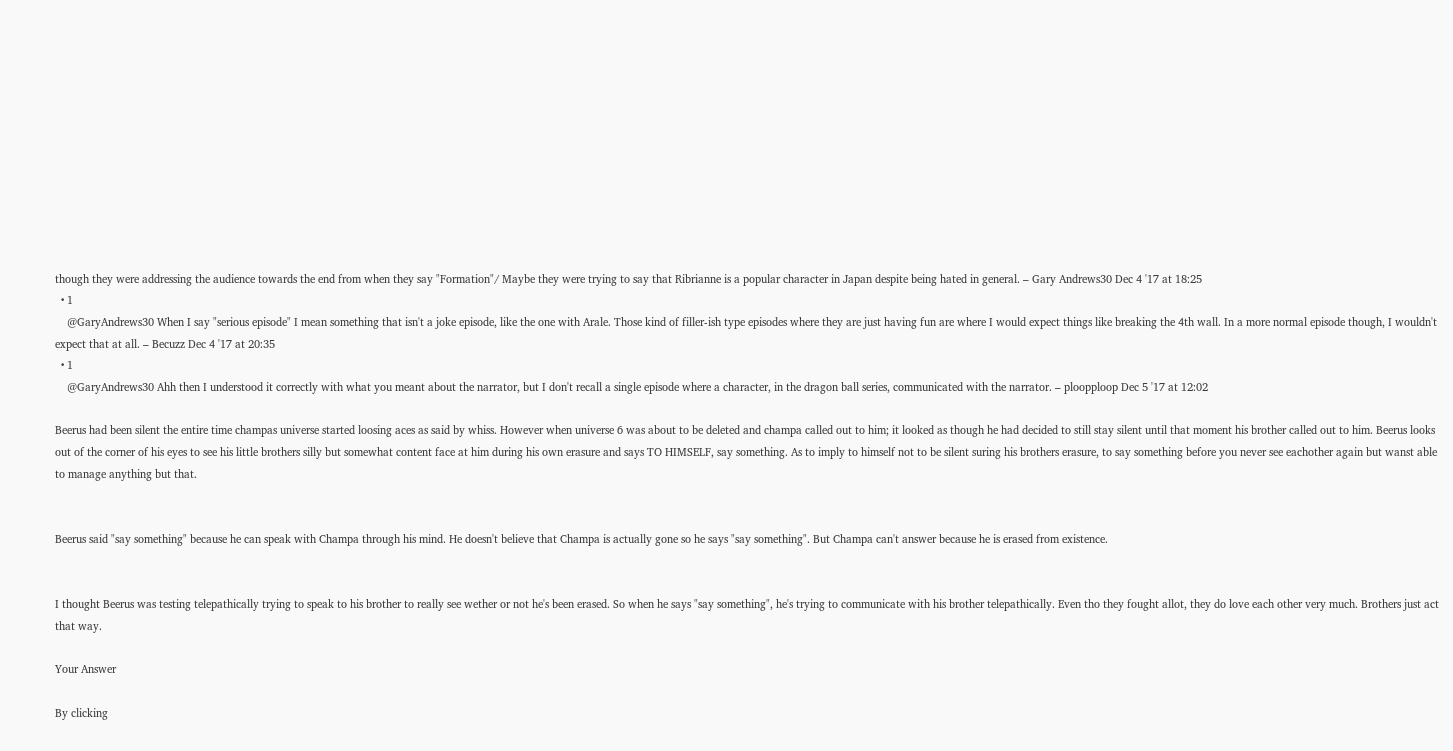though they were addressing the audience towards the end from when they say "Formation"/ Maybe they were trying to say that Ribrianne is a popular character in Japan despite being hated in general. – Gary Andrews30 Dec 4 '17 at 18:25
  • 1
    @GaryAndrews30 When I say "serious episode" I mean something that isn't a joke episode, like the one with Arale. Those kind of filler-ish type episodes where they are just having fun are where I would expect things like breaking the 4th wall. In a more normal episode though, I wouldn't expect that at all. – Becuzz Dec 4 '17 at 20:35
  • 1
    @GaryAndrews30 Ahh then I understood it correctly with what you meant about the narrator, but I don't recall a single episode where a character, in the dragon ball series, communicated with the narrator. – ploopploop Dec 5 '17 at 12:02

Beerus had been silent the entire time champas universe started loosing aces as said by whiss. However when universe 6 was about to be deleted and champa called out to him; it looked as though he had decided to still stay silent until that moment his brother called out to him. Beerus looks out of the corner of his eyes to see his little brothers silly but somewhat content face at him during his own erasure and says TO HIMSELF, say something. As to imply to himself not to be silent suring his brothers erasure, to say something before you never see eachother again but wanst able to manage anything but that.


Beerus said "say something" because he can speak with Champa through his mind. He doesn't believe that Champa is actually gone so he says "say something". But Champa can't answer because he is erased from existence.


I thought Beerus was testing telepathically trying to speak to his brother to really see wether or not he's been erased. So when he says "say something", he's trying to communicate with his brother telepathically. Even tho they fought allot, they do love each other very much. Brothers just act that way.

Your Answer

By clicking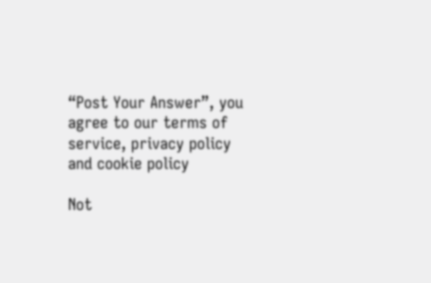“Post Your Answer”, you agree to our terms of service, privacy policy and cookie policy

Not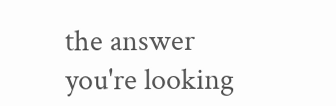the answer you're looking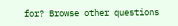for? Browse other questions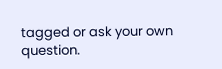tagged or ask your own question.